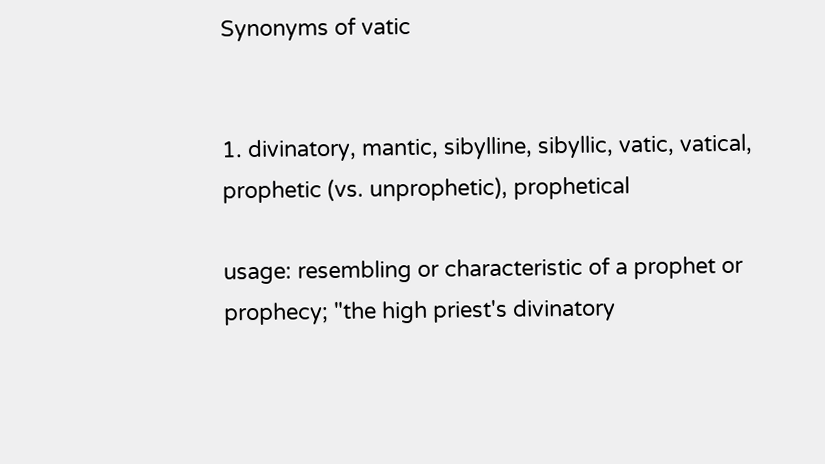Synonyms of vatic


1. divinatory, mantic, sibylline, sibyllic, vatic, vatical, prophetic (vs. unprophetic), prophetical

usage: resembling or characteristic of a prophet or prophecy; "the high priest's divinatory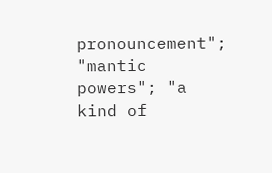pronouncement"; "mantic powers"; "a kind of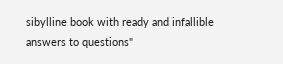sibylline book with ready and infallible answers to questions"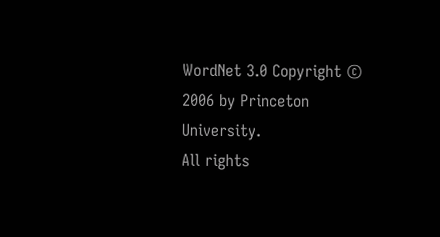WordNet 3.0 Copyright © 2006 by Princeton University.
All rights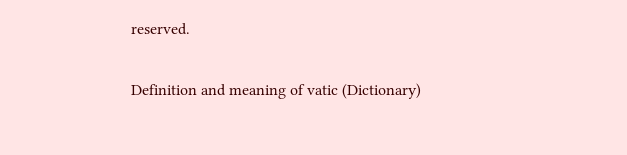reserved.

Definition and meaning of vatic (Dictionary)